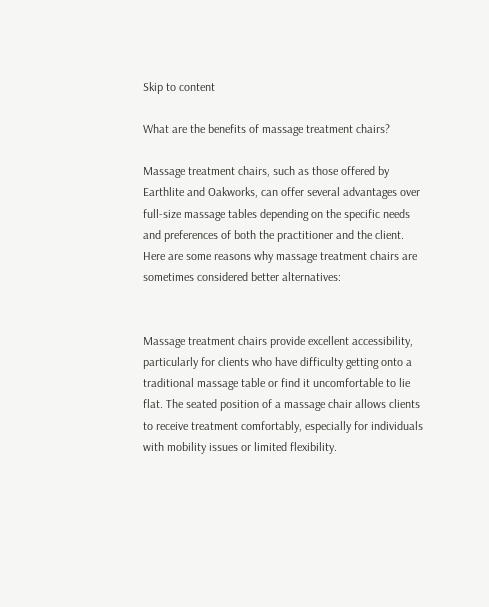Skip to content

What are the benefits of massage treatment chairs?

Massage treatment chairs, such as those offered by Earthlite and Oakworks, can offer several advantages over full-size massage tables depending on the specific needs and preferences of both the practitioner and the client. Here are some reasons why massage treatment chairs are sometimes considered better alternatives:


Massage treatment chairs provide excellent accessibility, particularly for clients who have difficulty getting onto a traditional massage table or find it uncomfortable to lie flat. The seated position of a massage chair allows clients to receive treatment comfortably, especially for individuals with mobility issues or limited flexibility.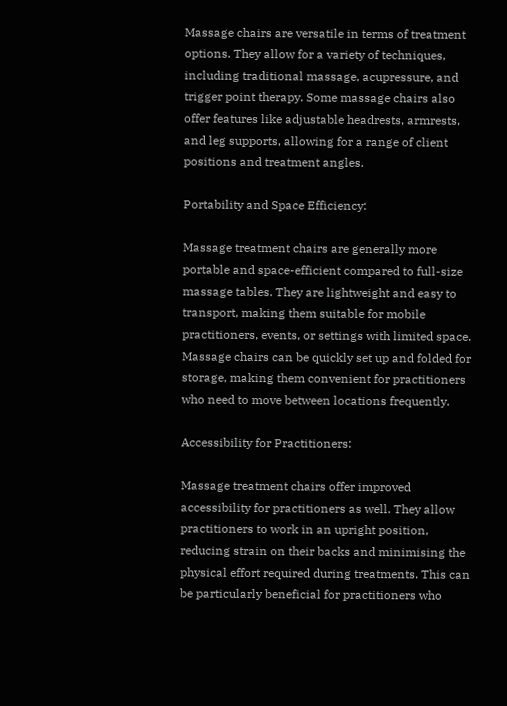Massage chairs are versatile in terms of treatment options. They allow for a variety of techniques, including traditional massage, acupressure, and trigger point therapy. Some massage chairs also offer features like adjustable headrests, armrests, and leg supports, allowing for a range of client positions and treatment angles.

Portability and Space Efficiency:

Massage treatment chairs are generally more portable and space-efficient compared to full-size massage tables. They are lightweight and easy to transport, making them suitable for mobile practitioners, events, or settings with limited space. Massage chairs can be quickly set up and folded for storage, making them convenient for practitioners who need to move between locations frequently.

Accessibility for Practitioners:

Massage treatment chairs offer improved accessibility for practitioners as well. They allow practitioners to work in an upright position, reducing strain on their backs and minimising the physical effort required during treatments. This can be particularly beneficial for practitioners who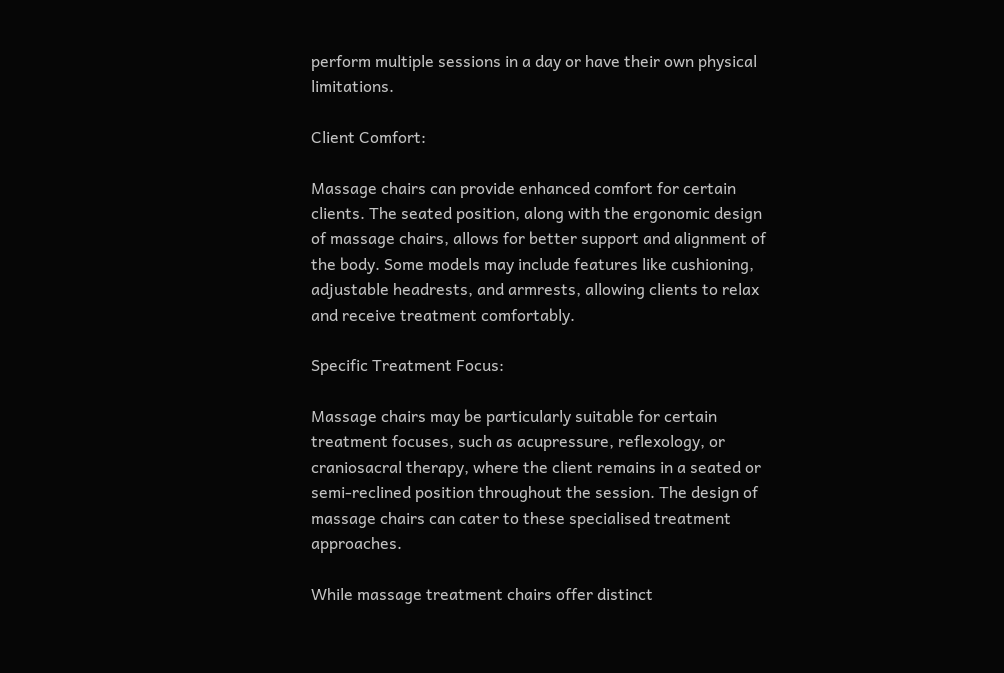perform multiple sessions in a day or have their own physical limitations.

Client Comfort:

Massage chairs can provide enhanced comfort for certain clients. The seated position, along with the ergonomic design of massage chairs, allows for better support and alignment of the body. Some models may include features like cushioning, adjustable headrests, and armrests, allowing clients to relax and receive treatment comfortably.

Specific Treatment Focus:

Massage chairs may be particularly suitable for certain treatment focuses, such as acupressure, reflexology, or craniosacral therapy, where the client remains in a seated or semi-reclined position throughout the session. The design of massage chairs can cater to these specialised treatment approaches.

While massage treatment chairs offer distinct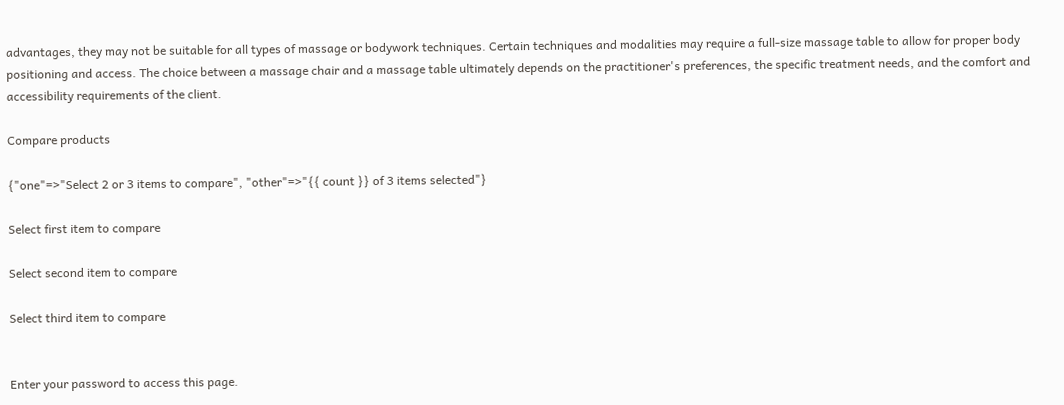advantages, they may not be suitable for all types of massage or bodywork techniques. Certain techniques and modalities may require a full-size massage table to allow for proper body positioning and access. The choice between a massage chair and a massage table ultimately depends on the practitioner's preferences, the specific treatment needs, and the comfort and accessibility requirements of the client.

Compare products

{"one"=>"Select 2 or 3 items to compare", "other"=>"{{ count }} of 3 items selected"}

Select first item to compare

Select second item to compare

Select third item to compare


Enter your password to access this page.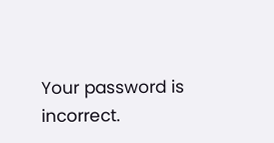Your password is incorrect.